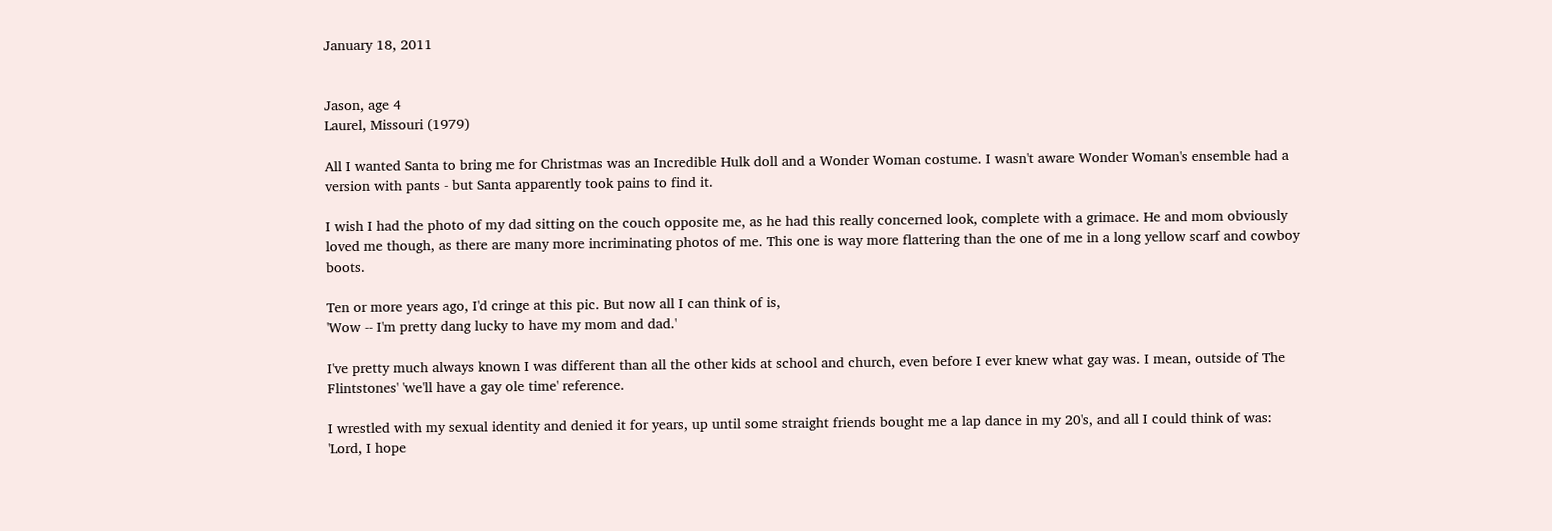January 18, 2011


Jason, age 4
Laurel, Missouri (1979)

All I wanted Santa to bring me for Christmas was an Incredible Hulk doll and a Wonder Woman costume. I wasn't aware Wonder Woman's ensemble had a version with pants - but Santa apparently took pains to find it.

I wish I had the photo of my dad sitting on the couch opposite me, as he had this really concerned look, complete with a grimace. He and mom obviously loved me though, as there are many more incriminating photos of me. This one is way more flattering than the one of me in a long yellow scarf and cowboy boots.

Ten or more years ago, I'd cringe at this pic. But now all I can think of is,
'Wow -- I'm pretty dang lucky to have my mom and dad.'

I've pretty much always known I was different than all the other kids at school and church, even before I ever knew what gay was. I mean, outside of The Flintstones' 'we'll have a gay ole time' reference.

I wrestled with my sexual identity and denied it for years, up until some straight friends bought me a lap dance in my 20's, and all I could think of was:
'Lord, I hope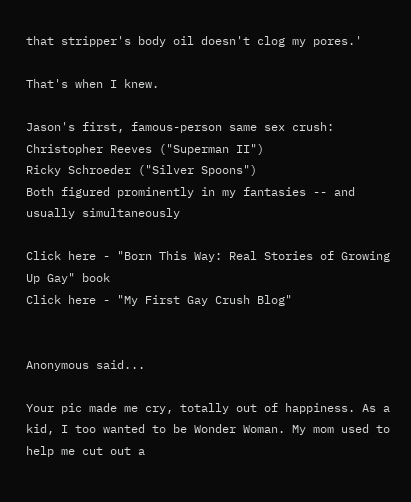that stripper's body oil doesn't clog my pores.'

That's when I knew.

Jason's first, famous-person same sex crush:
Christopher Reeves ("Superman II")
Ricky Schroeder ("Silver Spoons")
Both figured prominently in my fantasies -- and usually simultaneously

Click here - "Born This Way: Real Stories of Growing Up Gay" book
Click here - "My First Gay Crush Blog"


Anonymous said...

Your pic made me cry, totally out of happiness. As a kid, I too wanted to be Wonder Woman. My mom used to help me cut out a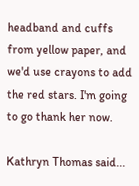headband and cuffs from yellow paper, and we'd use crayons to add the red stars. I'm going to go thank her now.

Kathryn Thomas said...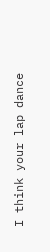I think your lap dance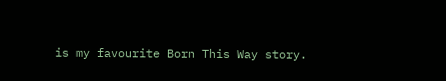is my favourite Born This Way story.